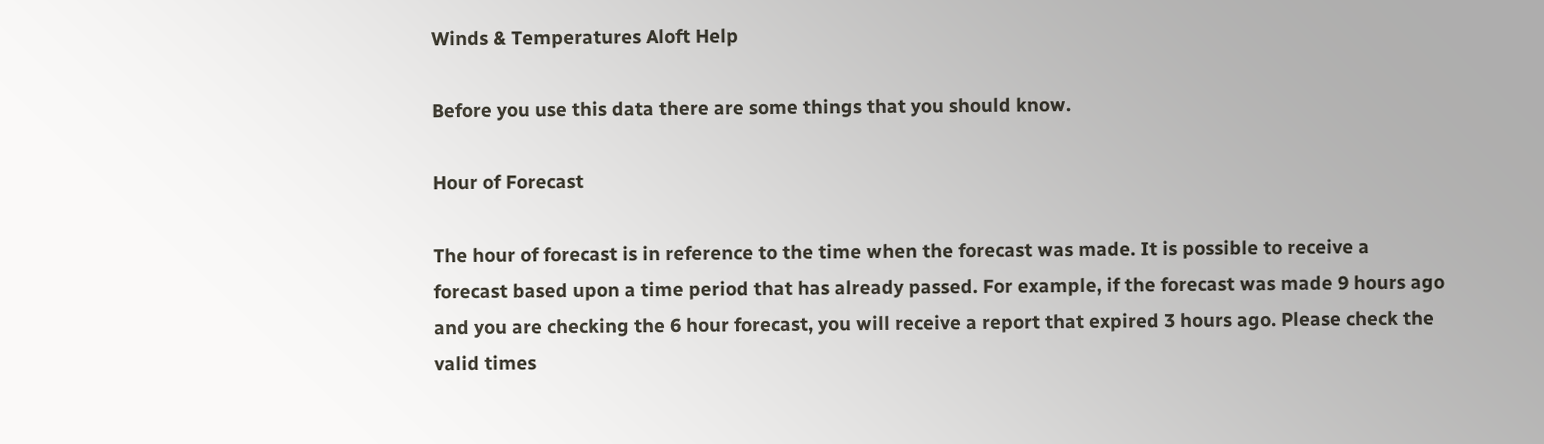Winds & Temperatures Aloft Help

Before you use this data there are some things that you should know.

Hour of Forecast

The hour of forecast is in reference to the time when the forecast was made. It is possible to receive a forecast based upon a time period that has already passed. For example, if the forecast was made 9 hours ago and you are checking the 6 hour forecast, you will receive a report that expired 3 hours ago. Please check the valid times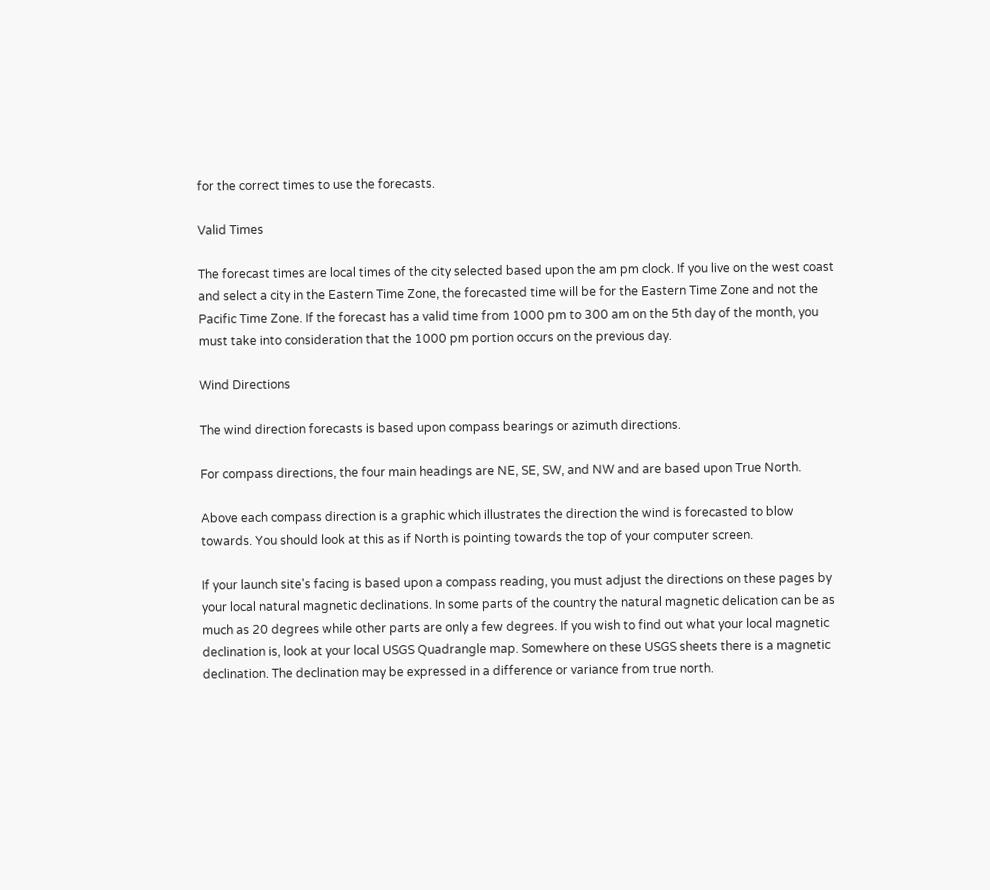for the correct times to use the forecasts.

Valid Times

The forecast times are local times of the city selected based upon the am pm clock. If you live on the west coast and select a city in the Eastern Time Zone, the forecasted time will be for the Eastern Time Zone and not the Pacific Time Zone. If the forecast has a valid time from 1000 pm to 300 am on the 5th day of the month, you must take into consideration that the 1000 pm portion occurs on the previous day.

Wind Directions

The wind direction forecasts is based upon compass bearings or azimuth directions.

For compass directions, the four main headings are NE, SE, SW, and NW and are based upon True North.

Above each compass direction is a graphic which illustrates the direction the wind is forecasted to blow towards. You should look at this as if North is pointing towards the top of your computer screen.

If your launch site's facing is based upon a compass reading, you must adjust the directions on these pages by your local natural magnetic declinations. In some parts of the country the natural magnetic delication can be as much as 20 degrees while other parts are only a few degrees. If you wish to find out what your local magnetic declination is, look at your local USGS Quadrangle map. Somewhere on these USGS sheets there is a magnetic declination. The declination may be expressed in a difference or variance from true north.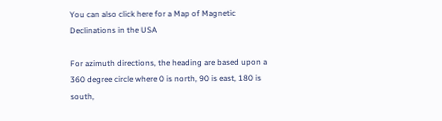You can also click here for a Map of Magnetic Declinations in the USA

For azimuth directions, the heading are based upon a 360 degree circle where 0 is north, 90 is east, 180 is south,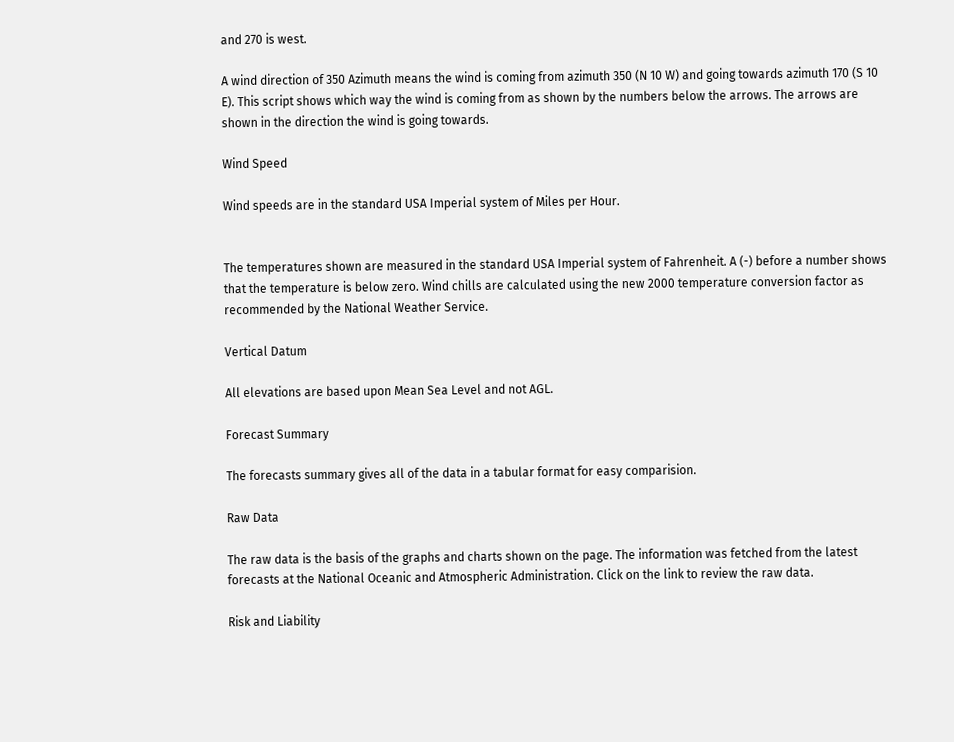and 270 is west.

A wind direction of 350 Azimuth means the wind is coming from azimuth 350 (N 10 W) and going towards azimuth 170 (S 10 E). This script shows which way the wind is coming from as shown by the numbers below the arrows. The arrows are shown in the direction the wind is going towards.

Wind Speed

Wind speeds are in the standard USA Imperial system of Miles per Hour.


The temperatures shown are measured in the standard USA Imperial system of Fahrenheit. A (-) before a number shows that the temperature is below zero. Wind chills are calculated using the new 2000 temperature conversion factor as recommended by the National Weather Service.

Vertical Datum

All elevations are based upon Mean Sea Level and not AGL.

Forecast Summary

The forecasts summary gives all of the data in a tabular format for easy comparision.

Raw Data

The raw data is the basis of the graphs and charts shown on the page. The information was fetched from the latest forecasts at the National Oceanic and Atmospheric Administration. Click on the link to review the raw data.

Risk and Liability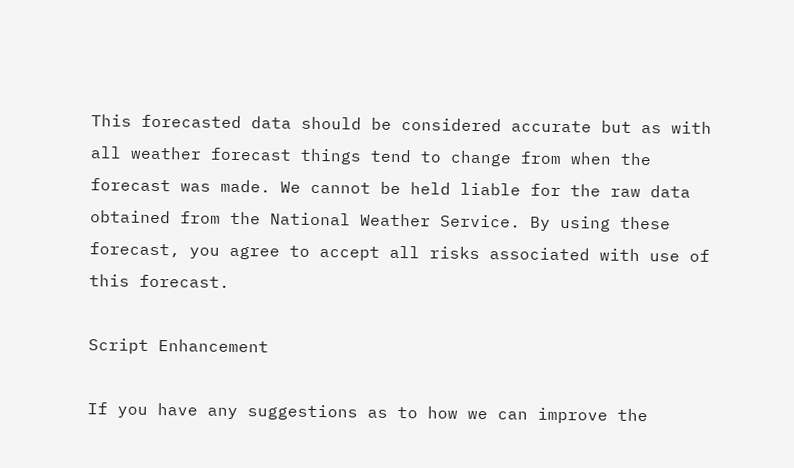This forecasted data should be considered accurate but as with all weather forecast things tend to change from when the forecast was made. We cannot be held liable for the raw data obtained from the National Weather Service. By using these forecast, you agree to accept all risks associated with use of this forecast.

Script Enhancement

If you have any suggestions as to how we can improve the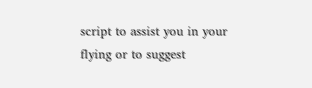script to assist you in your flying or to suggest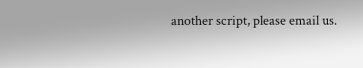another script, please email us.